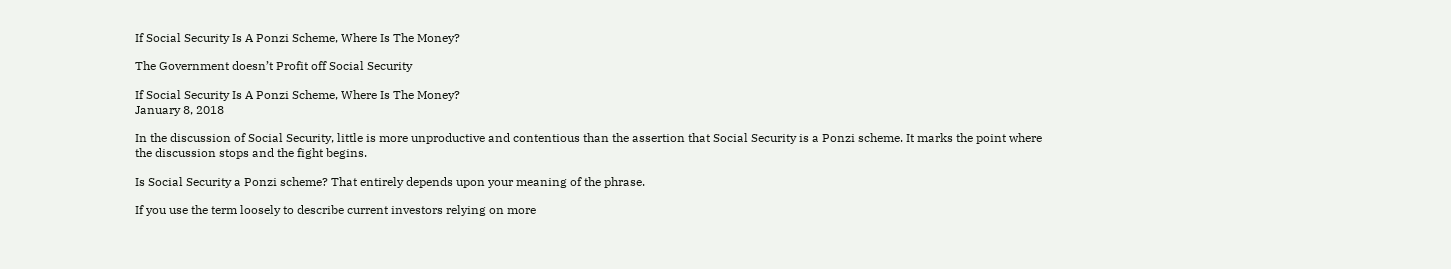If Social Security Is A Ponzi Scheme, Where Is The Money?

The Government doesn’t Profit off Social Security

If Social Security Is A Ponzi Scheme, Where Is The Money?
January 8, 2018

In the discussion of Social Security, little is more unproductive and contentious than the assertion that Social Security is a Ponzi scheme. It marks the point where the discussion stops and the fight begins.

Is Social Security a Ponzi scheme? That entirely depends upon your meaning of the phrase.

If you use the term loosely to describe current investors relying on more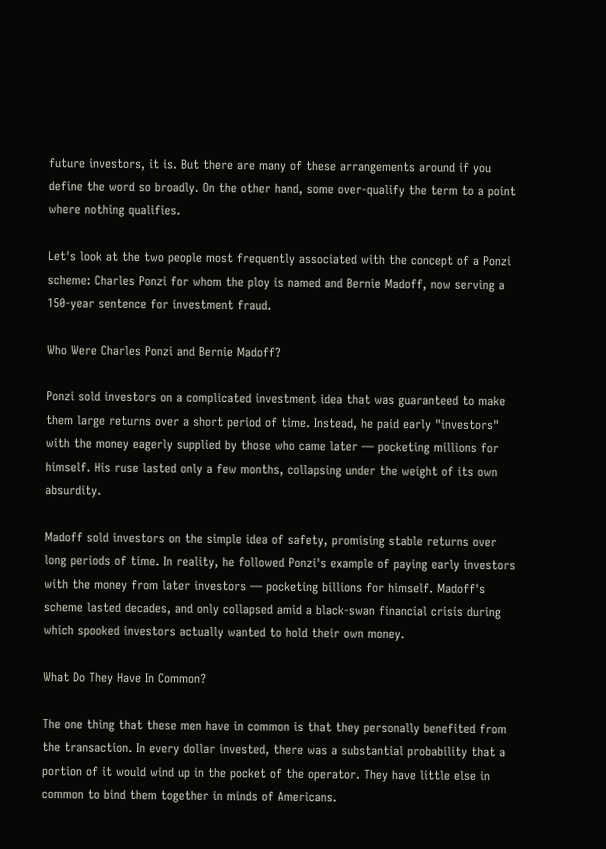future investors, it is. But there are many of these arrangements around if you define the word so broadly. On the other hand, some over-qualify the term to a point where nothing qualifies.

Let's look at the two people most frequently associated with the concept of a Ponzi scheme: Charles Ponzi for whom the ploy is named and Bernie Madoff, now serving a 150-year sentence for investment fraud.

Who Were Charles Ponzi and Bernie Madoff?

Ponzi sold investors on a complicated investment idea that was guaranteed to make them large returns over a short period of time. Instead, he paid early "investors" with the money eagerly supplied by those who came later — pocketing millions for himself. His ruse lasted only a few months, collapsing under the weight of its own absurdity.

Madoff sold investors on the simple idea of safety, promising stable returns over long periods of time. In reality, he followed Ponzi's example of paying early investors with the money from later investors — pocketing billions for himself. Madoff's scheme lasted decades, and only collapsed amid a black-swan financial crisis during which spooked investors actually wanted to hold their own money.

What Do They Have In Common?

The one thing that these men have in common is that they personally benefited from the transaction. In every dollar invested, there was a substantial probability that a portion of it would wind up in the pocket of the operator. They have little else in common to bind them together in minds of Americans.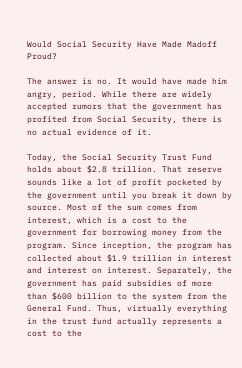Would Social Security Have Made Madoff Proud?

The answer is no. It would have made him angry, period. While there are widely accepted rumors that the government has profited from Social Security, there is no actual evidence of it.

Today, the Social Security Trust Fund holds about $2.8 trillion. That reserve sounds like a lot of profit pocketed by the government until you break it down by source. Most of the sum comes from interest, which is a cost to the government for borrowing money from the program. Since inception, the program has collected about $1.9 trillion in interest and interest on interest. Separately, the government has paid subsidies of more than $600 billion to the system from the General Fund. Thus, virtually everything in the trust fund actually represents a cost to the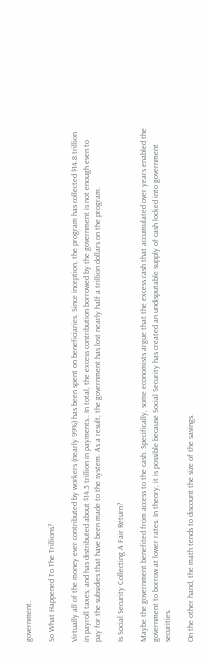government.

So What Happened To The Trillions?

Virtually all of the money ever contributed by workers (nearly 99%) has been spent on beneficiaries. Since inception, the program has collected $14.8 trillion in payroll taxes, and has distributed about $14.5 trillion in payments.. In total, the excess contribution borrowed by the government is not enough even to pay for the subsidies that have been made to the system. As a result, the government has lost nearly half a trillion dollars on the program.

Is Social Security Collecting A Fair Return?

Maybe the government benefited from access to the cash. Specifically, some economists argue that the excess cash that accumulated over years enabled the government to borrow at lower rates. In theory, it is possible because Social Security has created an undisputable supply of cash locked into government securities.

On the other hand, the math tends to discount the size of the savings.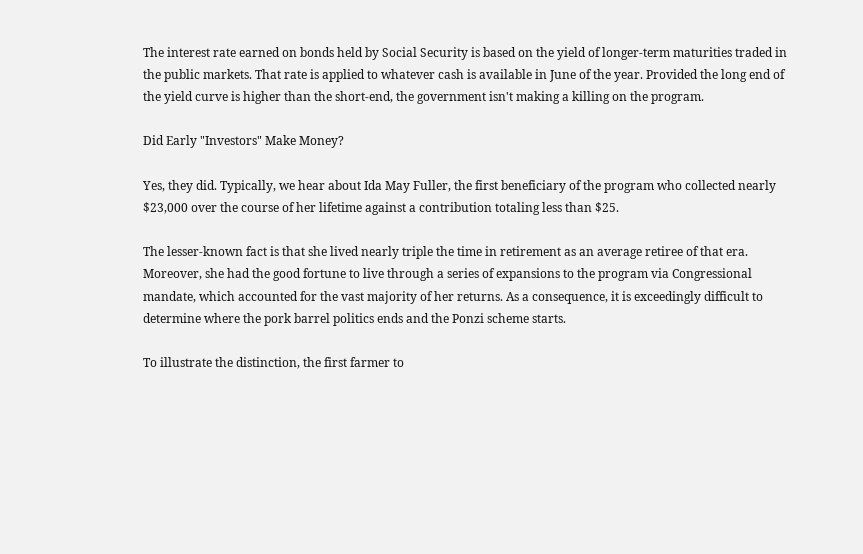The interest rate earned on bonds held by Social Security is based on the yield of longer-term maturities traded in the public markets. That rate is applied to whatever cash is available in June of the year. Provided the long end of the yield curve is higher than the short-end, the government isn't making a killing on the program.

Did Early "Investors" Make Money?

Yes, they did. Typically, we hear about Ida May Fuller, the first beneficiary of the program who collected nearly $23,000 over the course of her lifetime against a contribution totaling less than $25.

The lesser-known fact is that she lived nearly triple the time in retirement as an average retiree of that era. Moreover, she had the good fortune to live through a series of expansions to the program via Congressional mandate, which accounted for the vast majority of her returns. As a consequence, it is exceedingly difficult to determine where the pork barrel politics ends and the Ponzi scheme starts.

To illustrate the distinction, the first farmer to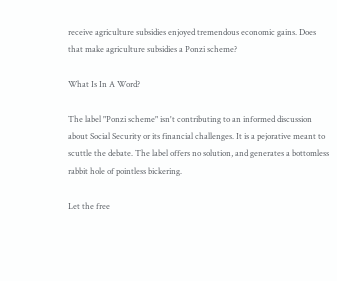receive agriculture subsidies enjoyed tremendous economic gains. Does that make agriculture subsidies a Ponzi scheme?

What Is In A Word?

The label "Ponzi scheme" isn't contributing to an informed discussion about Social Security or its financial challenges. It is a pejorative meant to scuttle the debate. The label offers no solution, and generates a bottomless rabbit hole of pointless bickering.

Let the free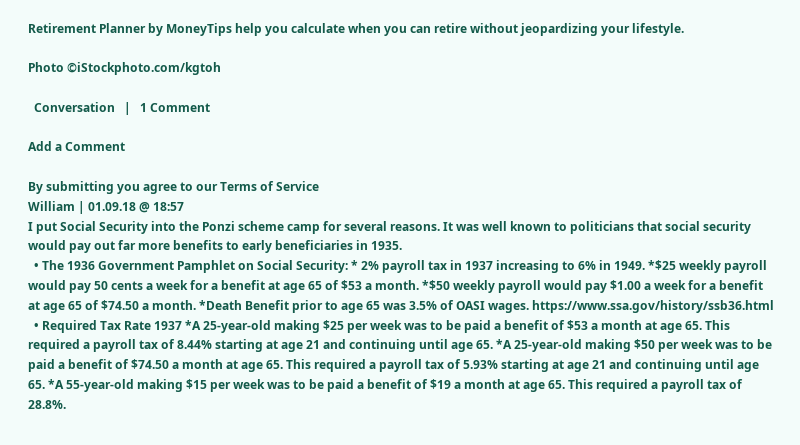Retirement Planner by MoneyTips help you calculate when you can retire without jeopardizing your lifestyle.

Photo ©iStockphoto.com/kgtoh

  Conversation   |   1 Comment

Add a Comment

By submitting you agree to our Terms of Service
William | 01.09.18 @ 18:57
I put Social Security into the Ponzi scheme camp for several reasons. It was well known to politicians that social security would pay out far more benefits to early beneficiaries in 1935.
  • The 1936 Government Pamphlet on Social Security: * 2% payroll tax in 1937 increasing to 6% in 1949. *$25 weekly payroll would pay 50 cents a week for a benefit at age 65 of $53 a month. *$50 weekly payroll would pay $1.00 a week for a benefit at age 65 of $74.50 a month. *Death Benefit prior to age 65 was 3.5% of OASI wages. https://www.ssa.gov/history/ssb36.html
  • Required Tax Rate 1937 *A 25-year-old making $25 per week was to be paid a benefit of $53 a month at age 65. This required a payroll tax of 8.44% starting at age 21 and continuing until age 65. *A 25-year-old making $50 per week was to be paid a benefit of $74.50 a month at age 65. This required a payroll tax of 5.93% starting at age 21 and continuing until age 65. *A 55-year-old making $15 per week was to be paid a benefit of $19 a month at age 65. This required a payroll tax of 28.8%.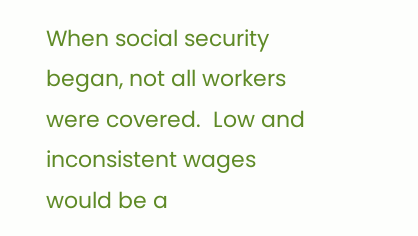When social security began, not all workers were covered.  Low and inconsistent wages would be a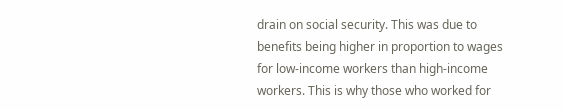drain on social security. This was due to benefits being higher in proportion to wages for low-income workers than high-income workers. This is why those who worked for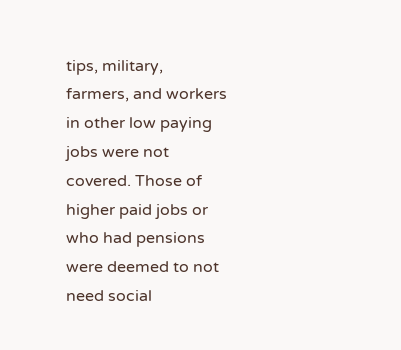tips, military, farmers, and workers in other low paying jobs were not covered. Those of higher paid jobs or who had pensions were deemed to not need social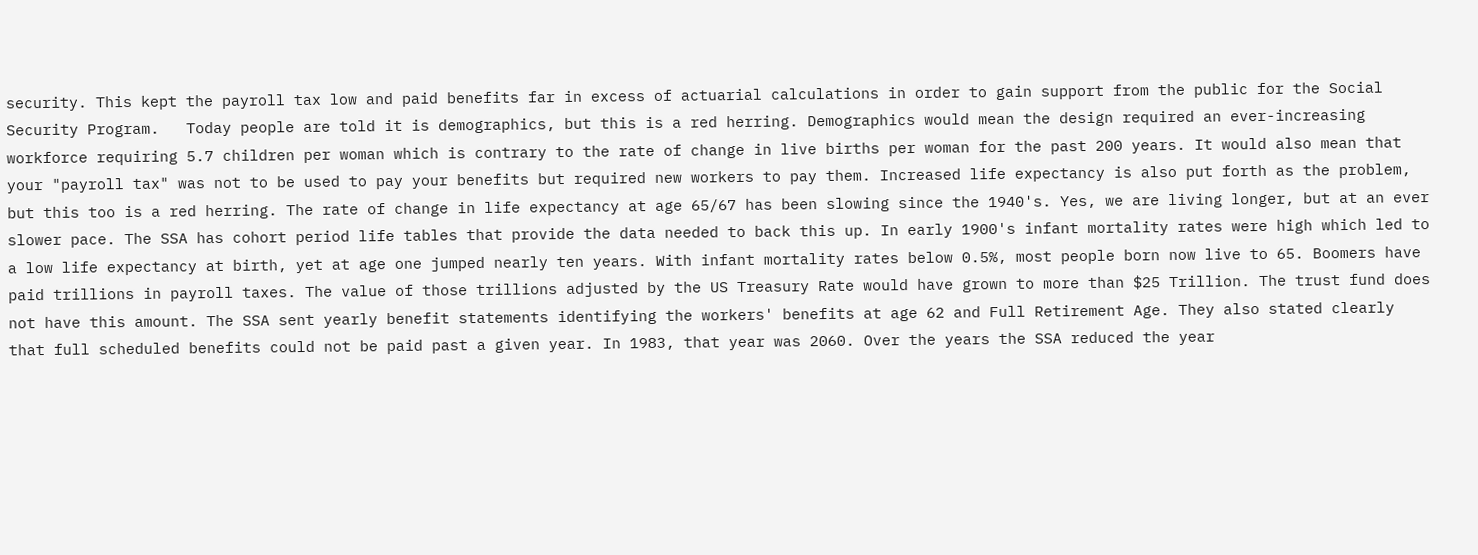security. This kept the payroll tax low and paid benefits far in excess of actuarial calculations in order to gain support from the public for the Social Security Program.   Today people are told it is demographics, but this is a red herring. Demographics would mean the design required an ever-increasing workforce requiring 5.7 children per woman which is contrary to the rate of change in live births per woman for the past 200 years. It would also mean that your "payroll tax" was not to be used to pay your benefits but required new workers to pay them. Increased life expectancy is also put forth as the problem, but this too is a red herring. The rate of change in life expectancy at age 65/67 has been slowing since the 1940's. Yes, we are living longer, but at an ever slower pace. The SSA has cohort period life tables that provide the data needed to back this up. In early 1900's infant mortality rates were high which led to a low life expectancy at birth, yet at age one jumped nearly ten years. With infant mortality rates below 0.5%, most people born now live to 65. Boomers have paid trillions in payroll taxes. The value of those trillions adjusted by the US Treasury Rate would have grown to more than $25 Trillion. The trust fund does not have this amount. The SSA sent yearly benefit statements identifying the workers' benefits at age 62 and Full Retirement Age. They also stated clearly that full scheduled benefits could not be paid past a given year. In 1983, that year was 2060. Over the years the SSA reduced the year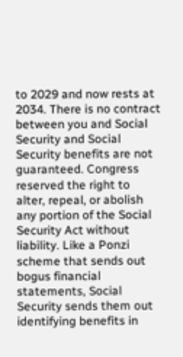to 2029 and now rests at 2034. There is no contract between you and Social Security and Social Security benefits are not guaranteed. Congress reserved the right to alter, repeal, or abolish any portion of the Social Security Act without liability. Like a Ponzi scheme that sends out bogus financial statements, Social Security sends them out identifying benefits in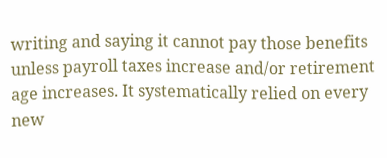writing and saying it cannot pay those benefits unless payroll taxes increase and/or retirement age increases. It systematically relied on every new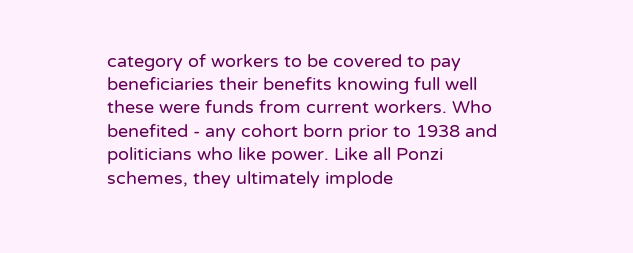category of workers to be covered to pay beneficiaries their benefits knowing full well these were funds from current workers. Who benefited - any cohort born prior to 1938 and politicians who like power. Like all Ponzi schemes, they ultimately implode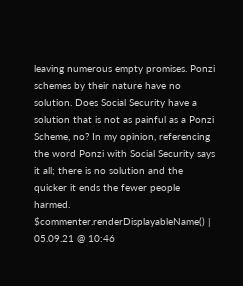leaving numerous empty promises. Ponzi schemes by their nature have no solution. Does Social Security have a solution that is not as painful as a Ponzi Scheme, no? In my opinion, referencing the word Ponzi with Social Security says it all; there is no solution and the quicker it ends the fewer people harmed.
$commenter.renderDisplayableName() | 05.09.21 @ 10:46